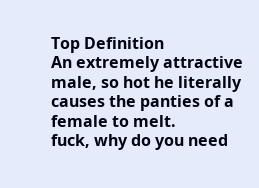Top Definition
An extremely attractive male, so hot he literally causes the panties of a female to melt.
fuck, why do you need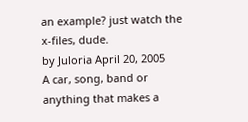an example? just watch the x-files, dude.
by Juloria April 20, 2005
A car, song, band or anything that makes a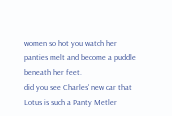women so hot you watch her panties melt and become a puddle beneath her feet.
did you see Charles' new car that Lotus is such a Panty Metler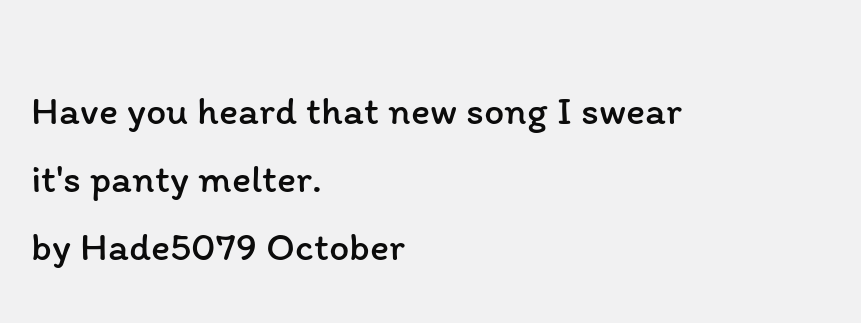Have you heard that new song I swear it's panty melter.
by Hade5079 October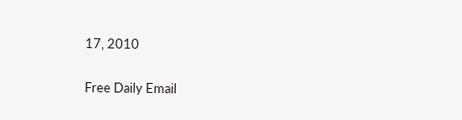17, 2010

Free Daily Email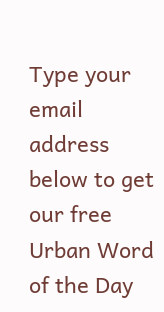Type your email address below to get our free Urban Word of the Day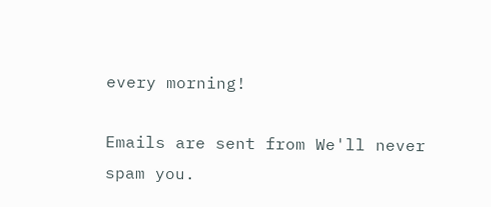every morning!

Emails are sent from We'll never spam you.